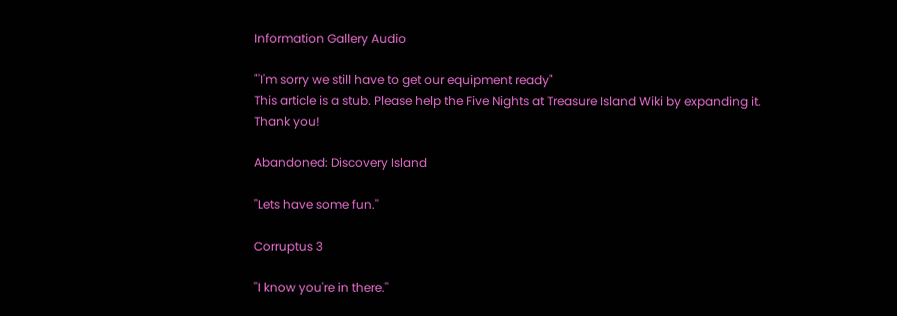Information Gallery Audio

"'I'm sorry we still have to get our equipment ready"
This article is a stub. Please help the Five Nights at Treasure Island Wiki by expanding it.
Thank you!

Abandoned: Discovery Island

''Lets have some fun.''

Corruptus 3

''I know you're in there.''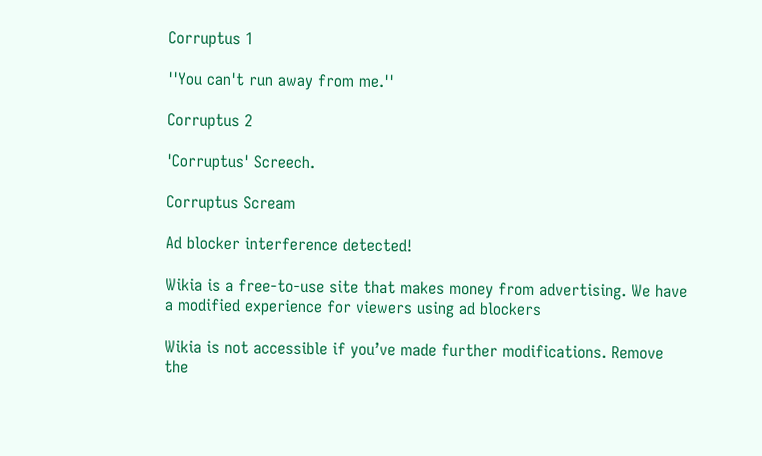Corruptus 1

''You can't run away from me.''

Corruptus 2

'Corruptus' Screech.

Corruptus Scream

Ad blocker interference detected!

Wikia is a free-to-use site that makes money from advertising. We have a modified experience for viewers using ad blockers

Wikia is not accessible if you’ve made further modifications. Remove the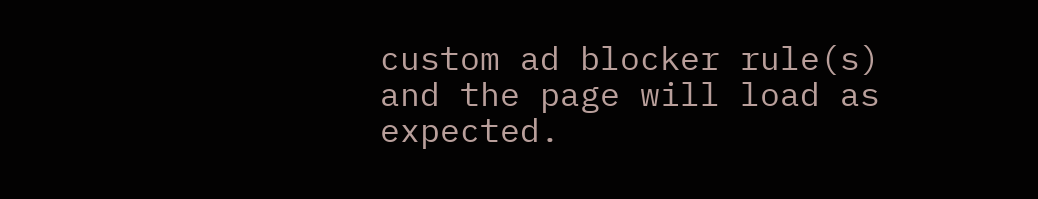custom ad blocker rule(s) and the page will load as expected.